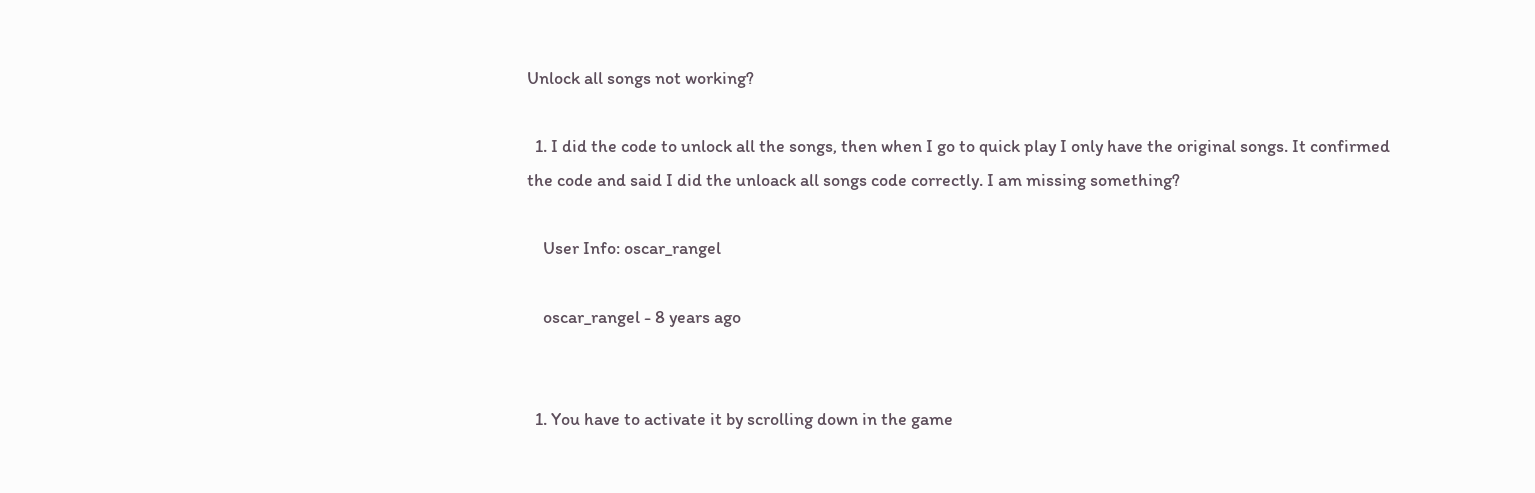Unlock all songs not working?

  1. I did the code to unlock all the songs, then when I go to quick play I only have the original songs. It confirmed the code and said I did the unloack all songs code correctly. I am missing something?

    User Info: oscar_rangel

    oscar_rangel - 8 years ago


  1. You have to activate it by scrolling down in the game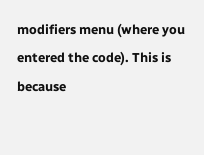modifiers menu (where you entered the code). This is because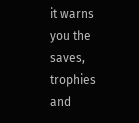it warns you the saves, trophies and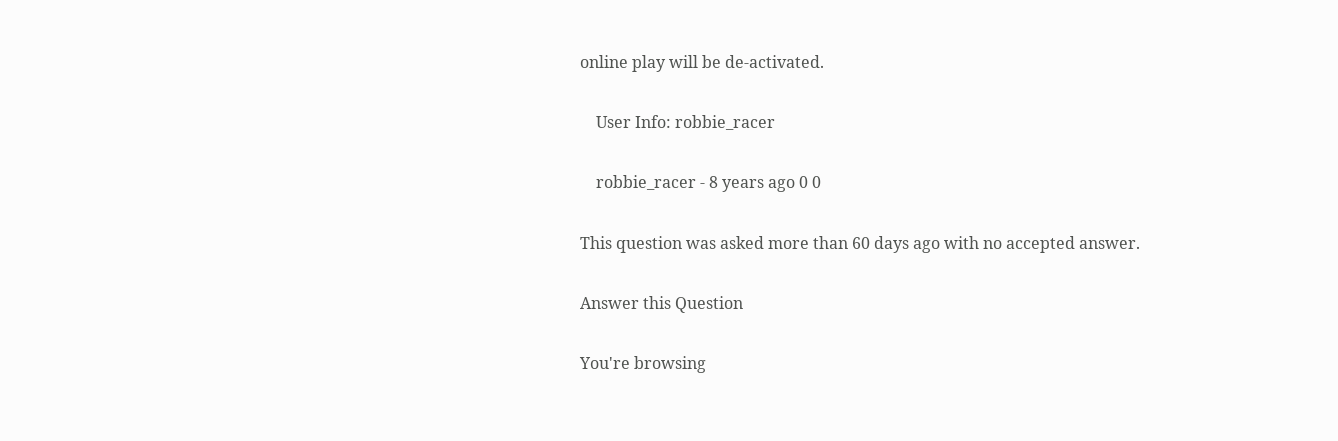online play will be de-activated.

    User Info: robbie_racer

    robbie_racer - 8 years ago 0 0

This question was asked more than 60 days ago with no accepted answer.

Answer this Question

You're browsing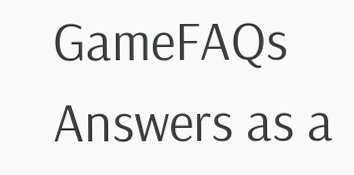GameFAQs Answers as a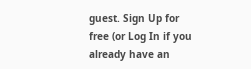guest. Sign Up for free (or Log In if you already have an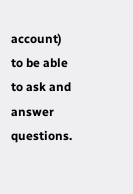account) to be able to ask and answer questions.